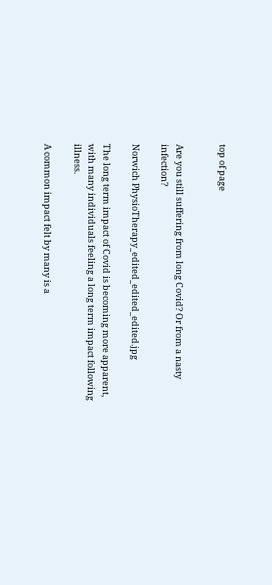top of page


Are you still suffering from long Covid? Or from a nasty infection?

Norwich PhysioTherapy_edited_edited_edited.jpg

The long term impact of Covid is becoming more apparent, with many individuals feeling a long term impact following illness.

A common impact felt by many is a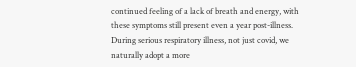continued feeling of a lack of breath and energy, with these symptoms still present even a year post-illness. During serious respiratory illness, not just covid, we naturally adopt a more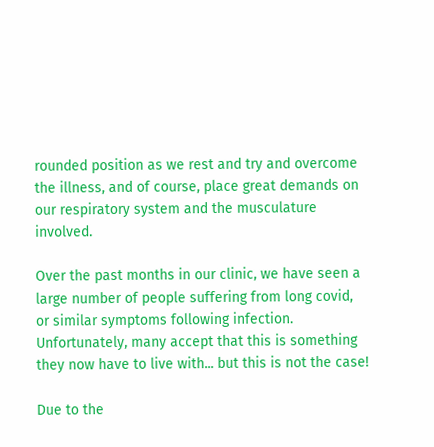rounded position as we rest and try and overcome the illness, and of course, place great demands on our respiratory system and the musculature involved.

Over the past months in our clinic, we have seen a large number of people suffering from long covid, or similar symptoms following infection. Unfortunately, many accept that this is something they now have to live with... but this is not the case!

Due to the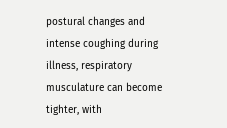postural changes and intense coughing during illness, respiratory musculature can become tighter, with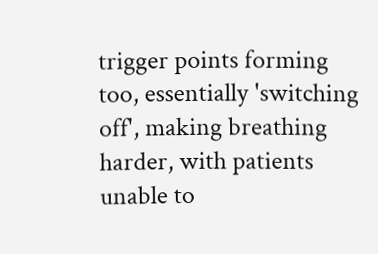trigger points forming too, essentially 'switching off', making breathing harder, with patients unable to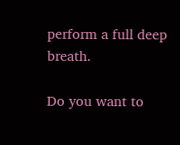perform a full deep breath.

Do you want to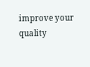improve your quality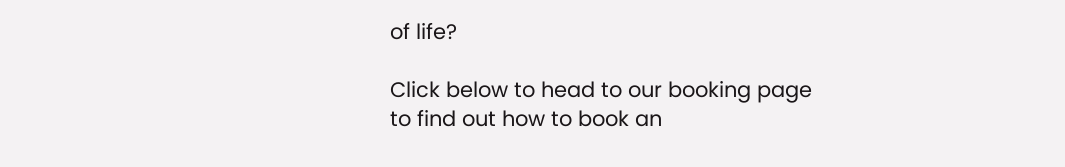of life?

Click below to head to our booking page to find out how to book an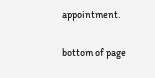appointment.

bottom of page